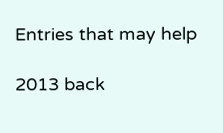Entries that may help

2013 back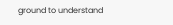ground to understand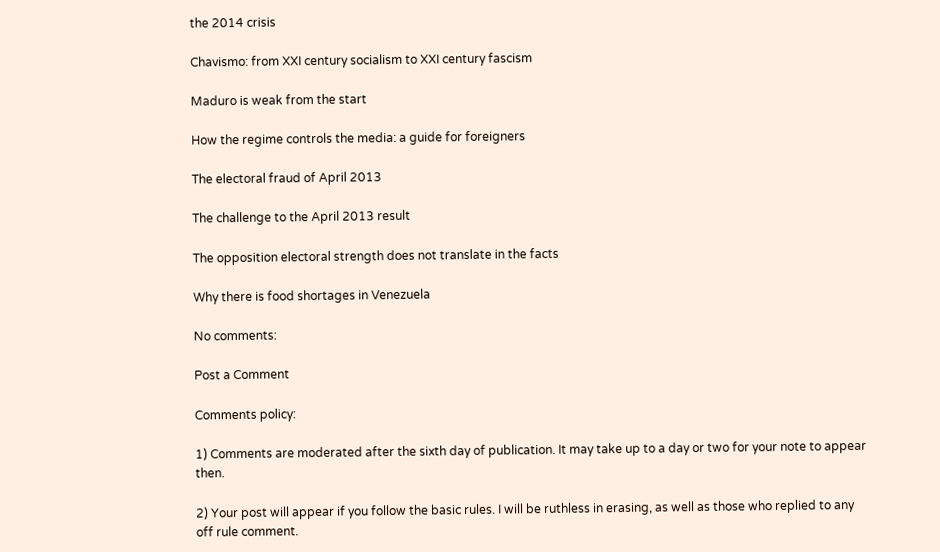the 2014 crisis

Chavismo: from XXI century socialism to XXI century fascism

Maduro is weak from the start

How the regime controls the media: a guide for foreigners

The electoral fraud of April 2013

The challenge to the April 2013 result

The opposition electoral strength does not translate in the facts

Why there is food shortages in Venezuela

No comments:

Post a Comment

Comments policy:

1) Comments are moderated after the sixth day of publication. It may take up to a day or two for your note to appear then.

2) Your post will appear if you follow the basic rules. I will be ruthless in erasing, as well as those who replied to any off rule comment.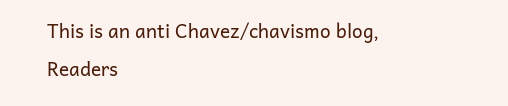This is an anti Chavez/chavismo blog, Readers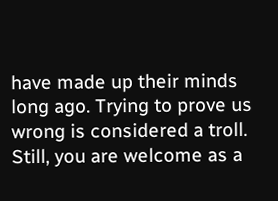have made up their minds long ago. Trying to prove us wrong is considered a troll. Still, you are welcome as a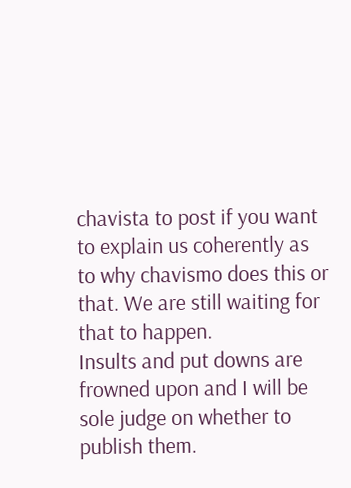chavista to post if you want to explain us coherently as to why chavismo does this or that. We are still waiting for that to happen.
Insults and put downs are frowned upon and I will be sole judge on whether to publish them.